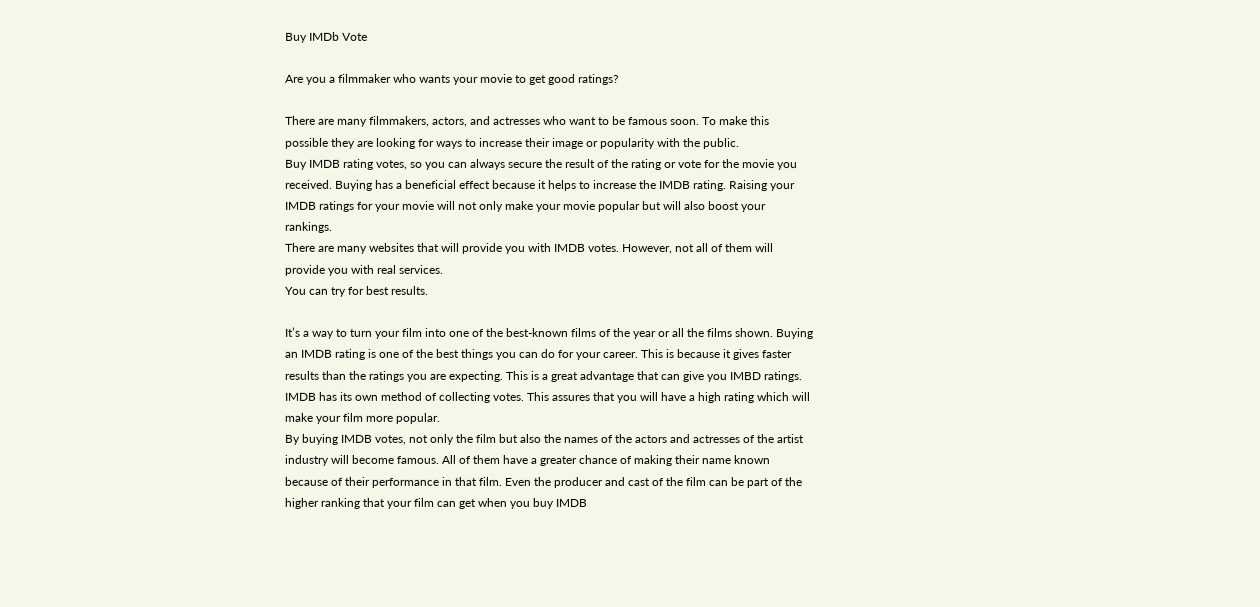Buy IMDb Vote

Are you a filmmaker who wants your movie to get good ratings?

There are many filmmakers, actors, and actresses who want to be famous soon. To make this possible they are looking for ways to increase their image or popularity with the public.
Buy IMDB rating votes, so you can always secure the result of the rating or vote for the movie you received. Buying has a beneficial effect because it helps to increase the IMDB rating. Raising your IMDB ratings for your movie will not only make your movie popular but will also boost your rankings.
There are many websites that will provide you with IMDB votes. However, not all of them will provide you with real services.
You can try for best results.

It’s a way to turn your film into one of the best-known films of the year or all the films shown. Buying an IMDB rating is one of the best things you can do for your career. This is because it gives faster results than the ratings you are expecting. This is a great advantage that can give you IMBD ratings.
IMDB has its own method of collecting votes. This assures that you will have a high rating which will make your film more popular.
By buying IMDB votes, not only the film but also the names of the actors and actresses of the artist industry will become famous. All of them have a greater chance of making their name known because of their performance in that film. Even the producer and cast of the film can be part of the higher ranking that your film can get when you buy IMDB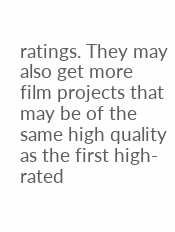ratings. They may also get more film projects that may be of the same high quality as the first high-rated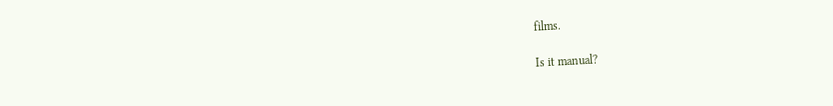films.

Is it manual?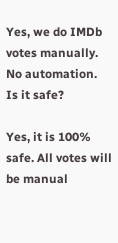Yes, we do IMDb votes manually. No automation.
Is it safe?

Yes, it is 100% safe. All votes will be manual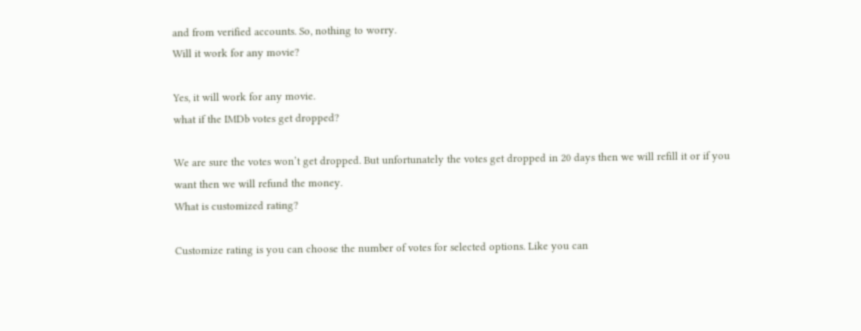and from verified accounts. So, nothing to worry.
Will it work for any movie?

Yes, it will work for any movie.
what if the IMDb votes get dropped?

We are sure the votes won’t get dropped. But unfortunately the votes get dropped in 20 days then we will refill it or if you want then we will refund the money.
What is customized rating?

Customize rating is you can choose the number of votes for selected options. Like you can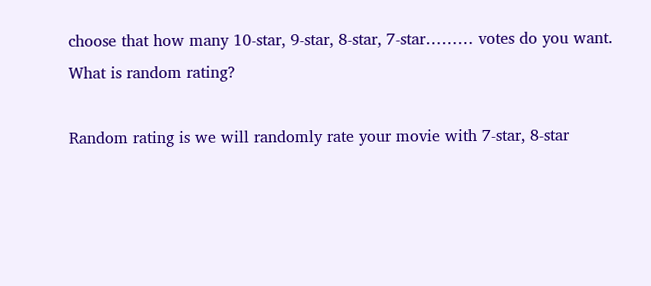choose that how many 10-star, 9-star, 8-star, 7-star……… votes do you want.
What is random rating?

Random rating is we will randomly rate your movie with 7-star, 8-star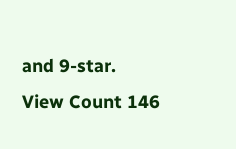and 9-star.
View Count 146